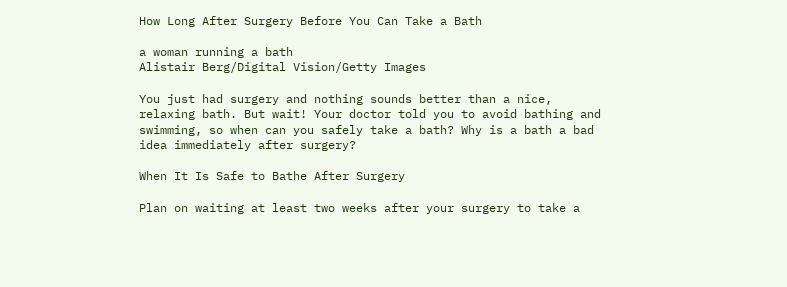How Long After Surgery Before You Can Take a Bath

a woman running a bath
Alistair Berg/Digital Vision/Getty Images

You just had surgery and nothing sounds better than a nice, relaxing bath. But wait! Your doctor told you to avoid bathing and swimming, so when can you safely take a bath? Why is a bath a bad idea immediately after surgery?

When It Is Safe to Bathe After Surgery

Plan on waiting at least two weeks after your surgery to take a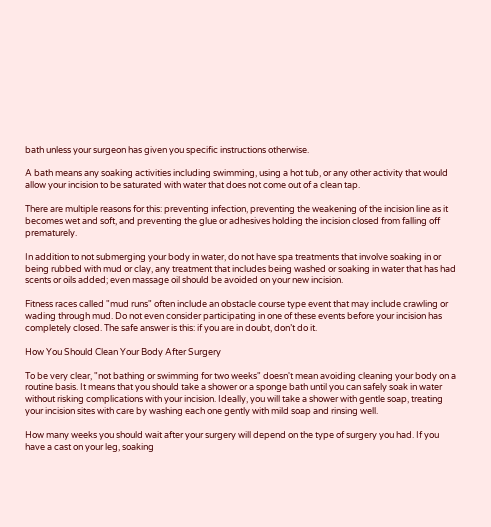bath unless your surgeon has given you specific instructions otherwise.

A bath means any soaking activities including swimming, using a hot tub, or any other activity that would allow your incision to be saturated with water that does not come out of a clean tap.

There are multiple reasons for this: preventing infection, preventing the weakening of the incision line as it becomes wet and soft, and preventing the glue or adhesives holding the incision closed from falling off prematurely.

In addition to not submerging your body in water, do not have spa treatments that involve soaking in or being rubbed with mud or clay, any treatment that includes being washed or soaking in water that has had scents or oils added; even massage oil should be avoided on your new incision.

Fitness races called "mud runs" often include an obstacle course type event that may include crawling or wading through mud. Do not even consider participating in one of these events before your incision has completely closed. The safe answer is this: if you are in doubt, don’t do it.

How You Should Clean Your Body After Surgery

To be very clear, "not bathing or swimming for two weeks" doesn't mean avoiding cleaning your body on a routine basis. It means that you should take a shower or a sponge bath until you can safely soak in water without risking complications with your incision. Ideally, you will take a shower with gentle soap, treating your incision sites with care by washing each one gently with mild soap and rinsing well.

How many weeks you should wait after your surgery will depend on the type of surgery you had. If you have a cast on your leg, soaking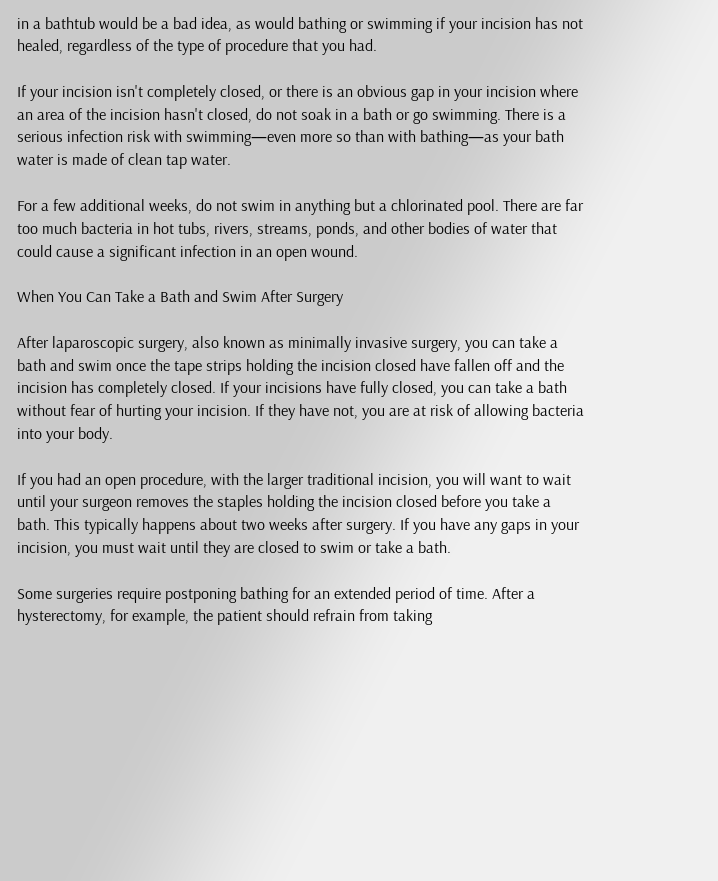in a bathtub would be a bad idea, as would bathing or swimming if your incision has not healed, regardless of the type of procedure that you had.

If your incision isn't completely closed, or there is an obvious gap in your incision where an area of the incision hasn't closed, do not soak in a bath or go swimming. There is a serious infection risk with swimming—even more so than with bathing—as your bath water is made of clean tap water.

For a few additional weeks, do not swim in anything but a chlorinated pool. There are far too much bacteria in hot tubs, rivers, streams, ponds, and other bodies of water that could cause a significant infection in an open wound.

When You Can Take a Bath and Swim After Surgery

After laparoscopic surgery, also known as minimally invasive surgery, you can take a bath and swim once the tape strips holding the incision closed have fallen off and the incision has completely closed. If your incisions have fully closed, you can take a bath without fear of hurting your incision. If they have not, you are at risk of allowing bacteria into your body.

If you had an open procedure, with the larger traditional incision, you will want to wait until your surgeon removes the staples holding the incision closed before you take a bath. This typically happens about two weeks after surgery. If you have any gaps in your incision, you must wait until they are closed to swim or take a bath.

Some surgeries require postponing bathing for an extended period of time. After a hysterectomy, for example, the patient should refrain from taking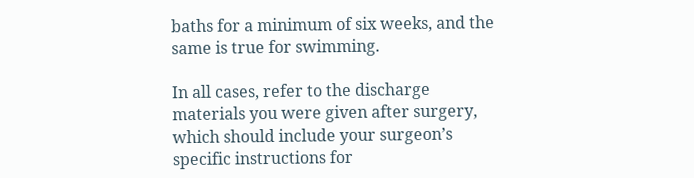baths for a minimum of six weeks, and the same is true for swimming.

In all cases, refer to the discharge materials you were given after surgery, which should include your surgeon’s specific instructions for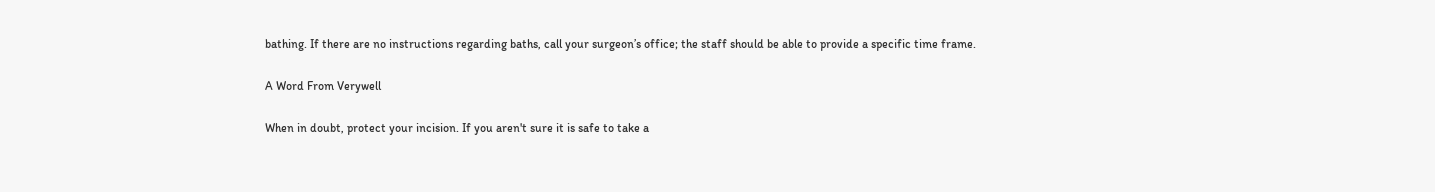bathing. If there are no instructions regarding baths, call your surgeon’s office; the staff should be able to provide a specific time frame.

A Word From Verywell

When in doubt, protect your incision. If you aren't sure it is safe to take a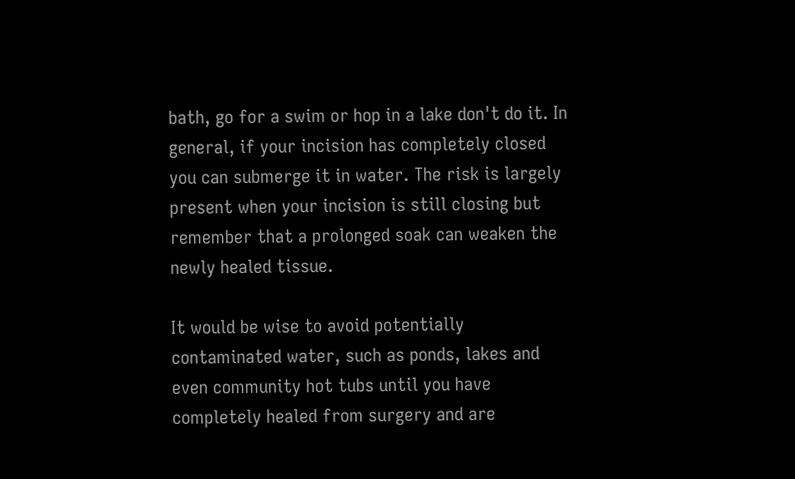bath, go for a swim or hop in a lake don't do it. In general, if your incision has completely closed you can submerge it in water. The risk is largely present when your incision is still closing but remember that a prolonged soak can weaken the newly healed tissue.

It would be wise to avoid potentially contaminated water, such as ponds, lakes and even community hot tubs until you have completely healed from surgery and are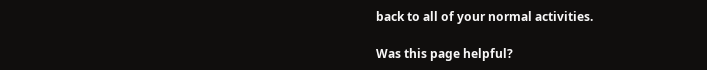back to all of your normal activities.

Was this page helpful?